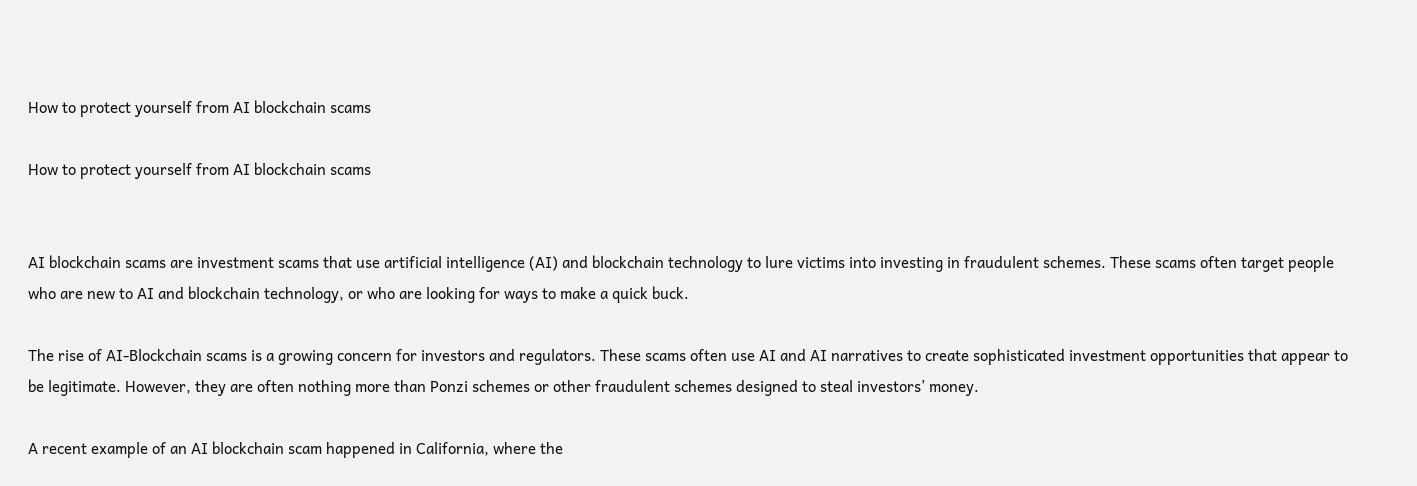How to protect yourself from AI blockchain scams

How to protect yourself from AI blockchain scams


AI blockchain scams are investment scams that use artificial intelligence (AI) and blockchain technology to lure victims into investing in fraudulent schemes. These scams often target people who are new to AI and blockchain technology, or who are looking for ways to make a quick buck.

The rise of AI-Blockchain scams is a growing concern for investors and regulators. These scams often use AI and AI narratives to create sophisticated investment opportunities that appear to be legitimate. However, they are often nothing more than Ponzi schemes or other fraudulent schemes designed to steal investors’ money.

A recent example of an AI blockchain scam happened in California, where the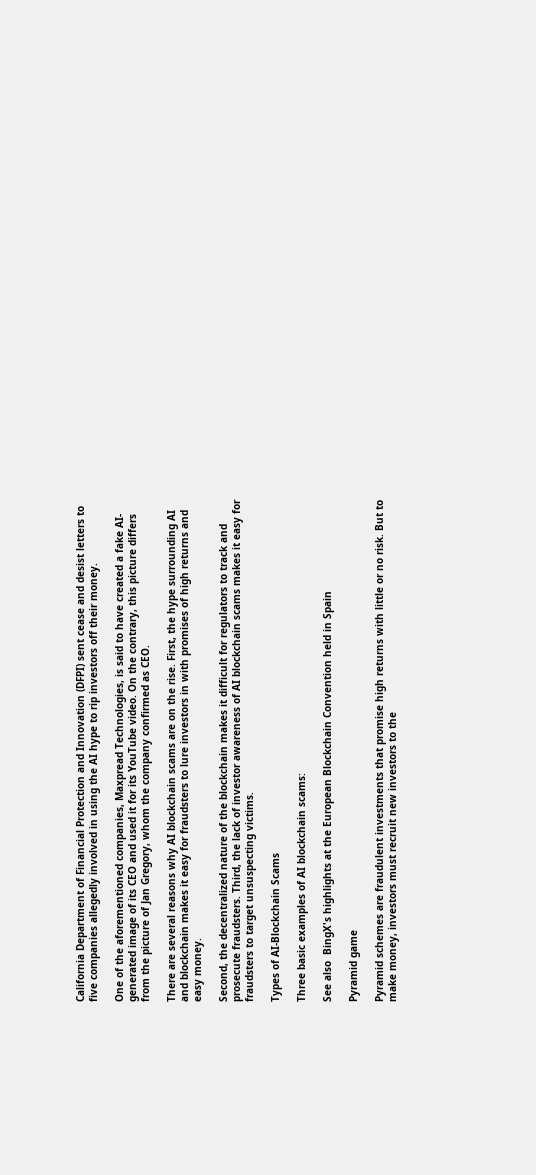California Department of Financial Protection and Innovation (DFPI) sent cease and desist letters to five companies allegedly involved in using the AI hype to rip investors off their money.

One of the aforementioned companies, Maxpread Technologies, is said to have created a fake AI-generated image of its CEO and used it for its YouTube video. On the contrary, this picture differs from the picture of Jan Gregory, whom the company confirmed as CEO.

There are several reasons why AI blockchain scams are on the rise. First, the hype surrounding AI and blockchain makes it easy for fraudsters to lure investors in with promises of high returns and easy money.

Second, the decentralized nature of the blockchain makes it difficult for regulators to track and prosecute fraudsters. Third, the lack of investor awareness of AI blockchain scams makes it easy for fraudsters to target unsuspecting victims.

Types of AI-Blockchain Scams

Three basic examples of AI blockchain scams:

See also  BingX's highlights at the European Blockchain Convention held in Spain

Pyramid game

Pyramid schemes are fraudulent investments that promise high returns with little or no risk. But to make money, investors must recruit new investors to the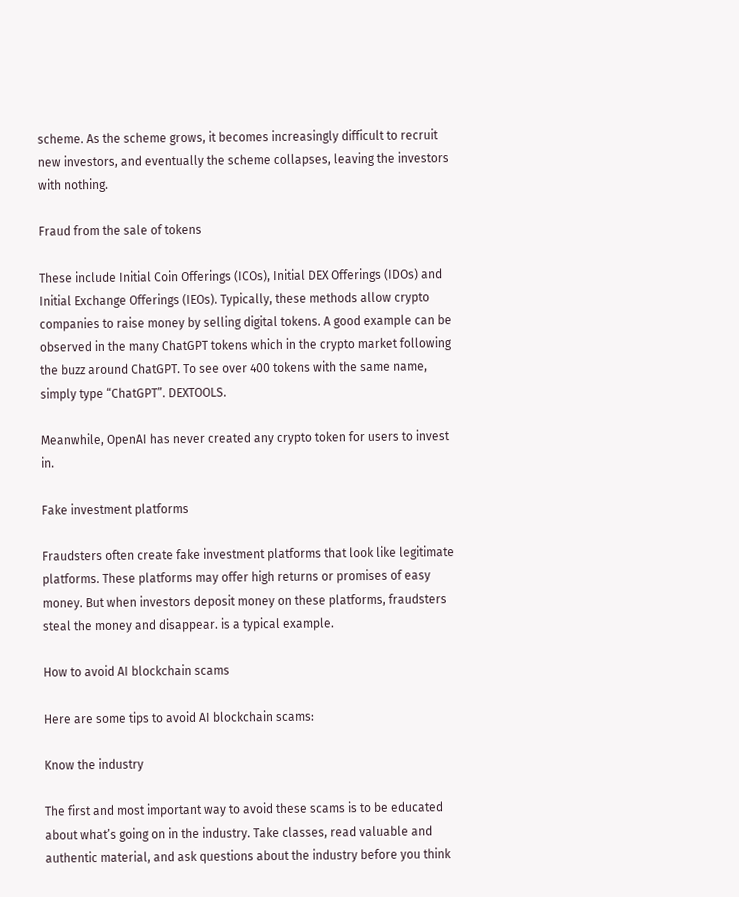scheme. As the scheme grows, it becomes increasingly difficult to recruit new investors, and eventually the scheme collapses, leaving the investors with nothing.

Fraud from the sale of tokens

These include Initial Coin Offerings (ICOs), Initial DEX Offerings (IDOs) and Initial Exchange Offerings (IEOs). Typically, these methods allow crypto companies to raise money by selling digital tokens. A good example can be observed in the many ChatGPT tokens which in the crypto market following the buzz around ChatGPT. To see over 400 tokens with the same name, simply type “ChatGPT”. DEXTOOLS.

Meanwhile, OpenAI has never created any crypto token for users to invest in.

Fake investment platforms

Fraudsters often create fake investment platforms that look like legitimate platforms. These platforms may offer high returns or promises of easy money. But when investors deposit money on these platforms, fraudsters steal the money and disappear. is a typical example.

How to avoid AI blockchain scams

Here are some tips to avoid AI blockchain scams:

Know the industry

The first and most important way to avoid these scams is to be educated about what’s going on in the industry. Take classes, read valuable and authentic material, and ask questions about the industry before you think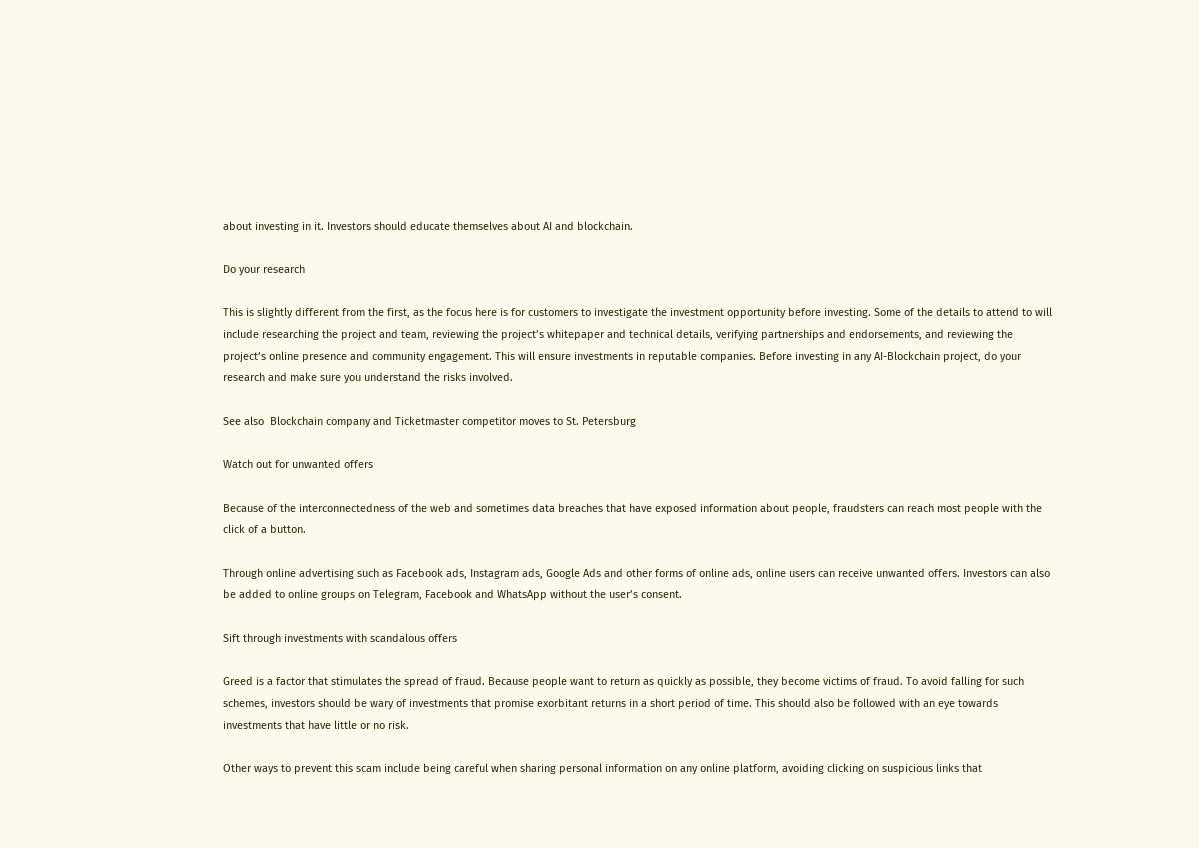about investing in it. Investors should educate themselves about AI and blockchain.

Do your research

This is slightly different from the first, as the focus here is for customers to investigate the investment opportunity before investing. Some of the details to attend to will include researching the project and team, reviewing the project’s whitepaper and technical details, verifying partnerships and endorsements, and reviewing the project’s online presence and community engagement. This will ensure investments in reputable companies. Before investing in any AI-Blockchain project, do your research and make sure you understand the risks involved.

See also  Blockchain company and Ticketmaster competitor moves to St. Petersburg

Watch out for unwanted offers

Because of the interconnectedness of the web and sometimes data breaches that have exposed information about people, fraudsters can reach most people with the click of a button.

Through online advertising such as Facebook ads, Instagram ads, Google Ads and other forms of online ads, online users can receive unwanted offers. Investors can also be added to online groups on Telegram, Facebook and WhatsApp without the user’s consent.

Sift through investments with scandalous offers

Greed is a factor that stimulates the spread of fraud. Because people want to return as quickly as possible, they become victims of fraud. To avoid falling for such schemes, investors should be wary of investments that promise exorbitant returns in a short period of time. This should also be followed with an eye towards investments that have little or no risk.

Other ways to prevent this scam include being careful when sharing personal information on any online platform, avoiding clicking on suspicious links that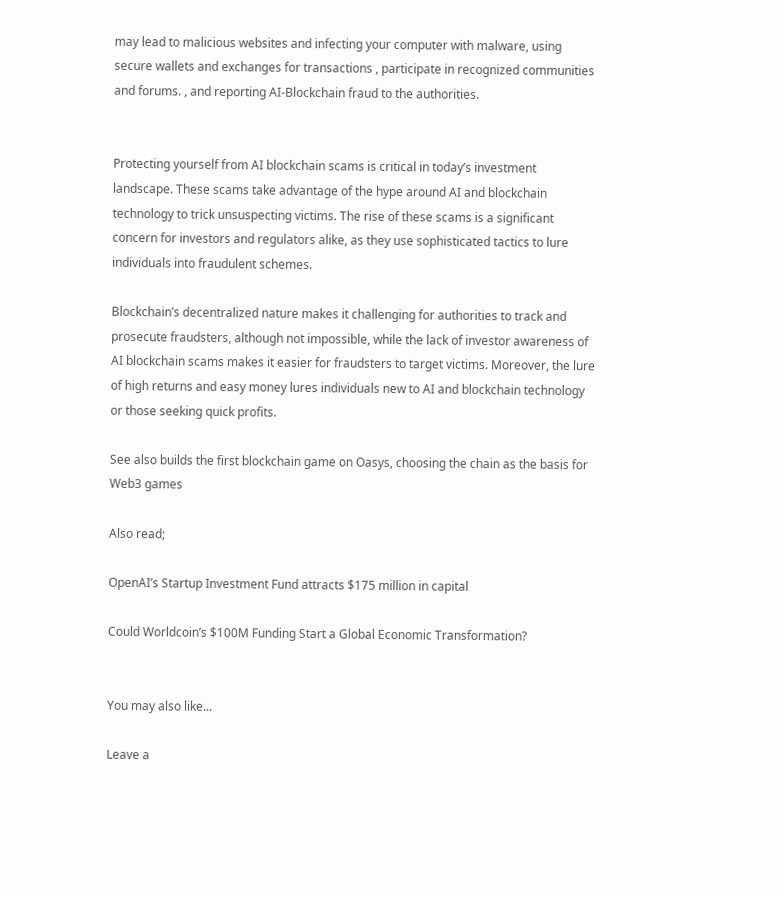may lead to malicious websites and infecting your computer with malware, using secure wallets and exchanges for transactions , participate in recognized communities and forums. , and reporting AI-Blockchain fraud to the authorities.


Protecting yourself from AI blockchain scams is critical in today’s investment landscape. These scams take advantage of the hype around AI and blockchain technology to trick unsuspecting victims. The rise of these scams is a significant concern for investors and regulators alike, as they use sophisticated tactics to lure individuals into fraudulent schemes.

Blockchain’s decentralized nature makes it challenging for authorities to track and prosecute fraudsters, although not impossible, while the lack of investor awareness of AI blockchain scams makes it easier for fraudsters to target victims. Moreover, the lure of high returns and easy money lures individuals new to AI and blockchain technology or those seeking quick profits.

See also builds the first blockchain game on Oasys, choosing the chain as the basis for Web3 games

Also read;

OpenAI’s Startup Investment Fund attracts $175 million in capital

Could Worldcoin’s $100M Funding Start a Global Economic Transformation?


You may also like...

Leave a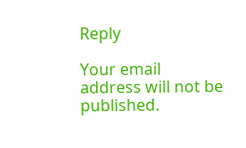Reply

Your email address will not be published.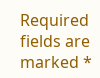Required fields are marked *